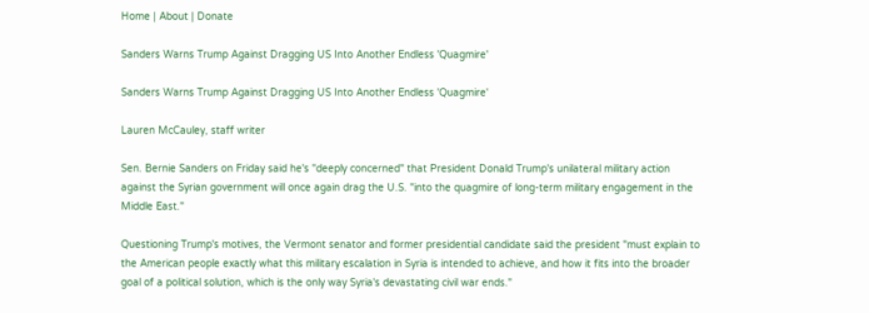Home | About | Donate

Sanders Warns Trump Against Dragging US Into Another Endless 'Quagmire'

Sanders Warns Trump Against Dragging US Into Another Endless 'Quagmire'

Lauren McCauley, staff writer

Sen. Bernie Sanders on Friday said he's "deeply concerned" that President Donald Trump's unilateral military action against the Syrian government will once again drag the U.S. "into the quagmire of long-term military engagement in the Middle East."

Questioning Trump's motives, the Vermont senator and former presidential candidate said the president "must explain to the American people exactly what this military escalation in Syria is intended to achieve, and how it fits into the broader goal of a political solution, which is the only way Syria's devastating civil war ends."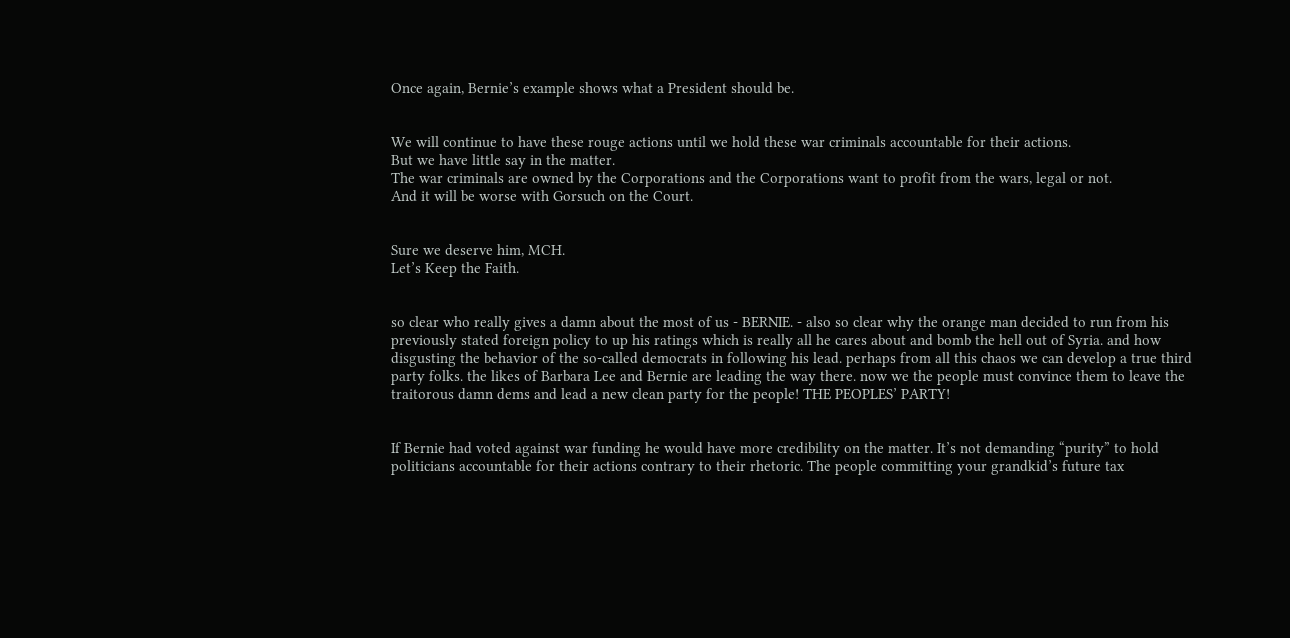Once again, Bernie’s example shows what a President should be.


We will continue to have these rouge actions until we hold these war criminals accountable for their actions.
But we have little say in the matter.
The war criminals are owned by the Corporations and the Corporations want to profit from the wars, legal or not.
And it will be worse with Gorsuch on the Court.


Sure we deserve him, MCH.
Let’s Keep the Faith.


so clear who really gives a damn about the most of us - BERNIE. - also so clear why the orange man decided to run from his previously stated foreign policy to up his ratings which is really all he cares about and bomb the hell out of Syria. and how disgusting the behavior of the so-called democrats in following his lead. perhaps from all this chaos we can develop a true third party folks. the likes of Barbara Lee and Bernie are leading the way there. now we the people must convince them to leave the traitorous damn dems and lead a new clean party for the people! THE PEOPLES’ PARTY!


If Bernie had voted against war funding he would have more credibility on the matter. It’s not demanding “purity” to hold politicians accountable for their actions contrary to their rhetoric. The people committing your grandkid’s future tax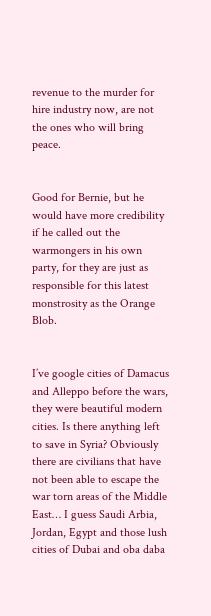revenue to the murder for hire industry now, are not the ones who will bring peace.


Good for Bernie, but he would have more credibility if he called out the warmongers in his own party, for they are just as responsible for this latest monstrosity as the Orange Blob.


I’ve google cities of Damacus and Alleppo before the wars, they were beautiful modern cities. Is there anything left to save in Syria? Obviously there are civilians that have not been able to escape the war torn areas of the Middle East… I guess Saudi Arbia, Jordan, Egypt and those lush cities of Dubai and oba daba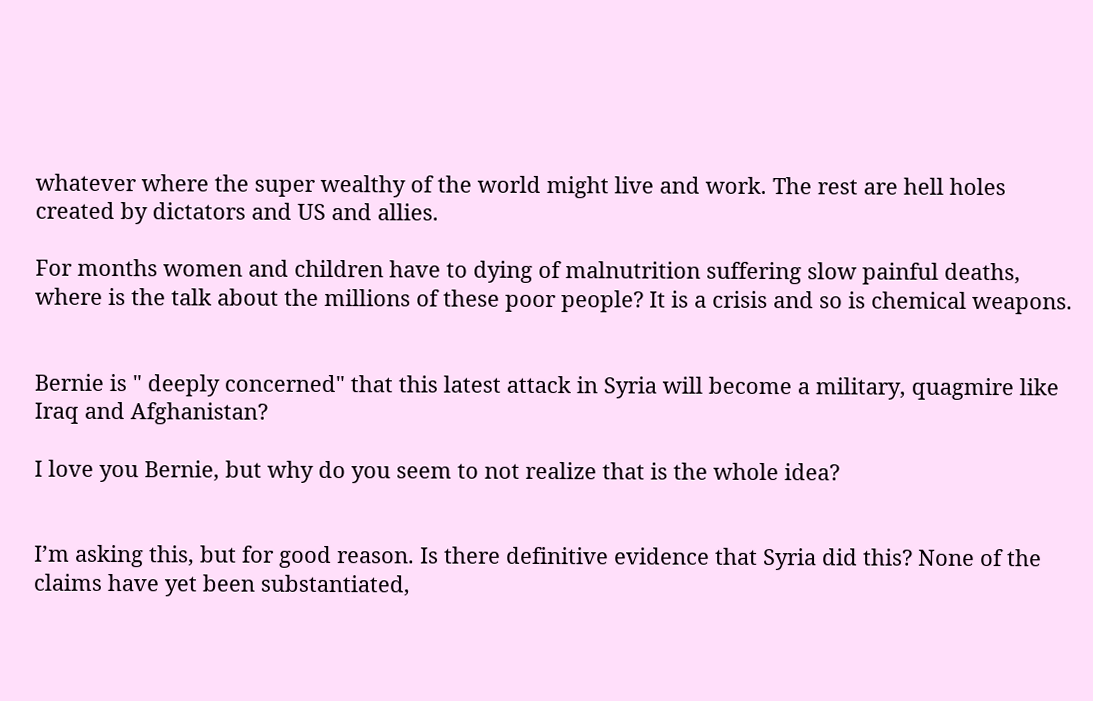whatever where the super wealthy of the world might live and work. The rest are hell holes created by dictators and US and allies.

For months women and children have to dying of malnutrition suffering slow painful deaths, where is the talk about the millions of these poor people? It is a crisis and so is chemical weapons.


Bernie is " deeply concerned" that this latest attack in Syria will become a military, quagmire like Iraq and Afghanistan?

I love you Bernie, but why do you seem to not realize that is the whole idea?


I’m asking this, but for good reason. Is there definitive evidence that Syria did this? None of the claims have yet been substantiated,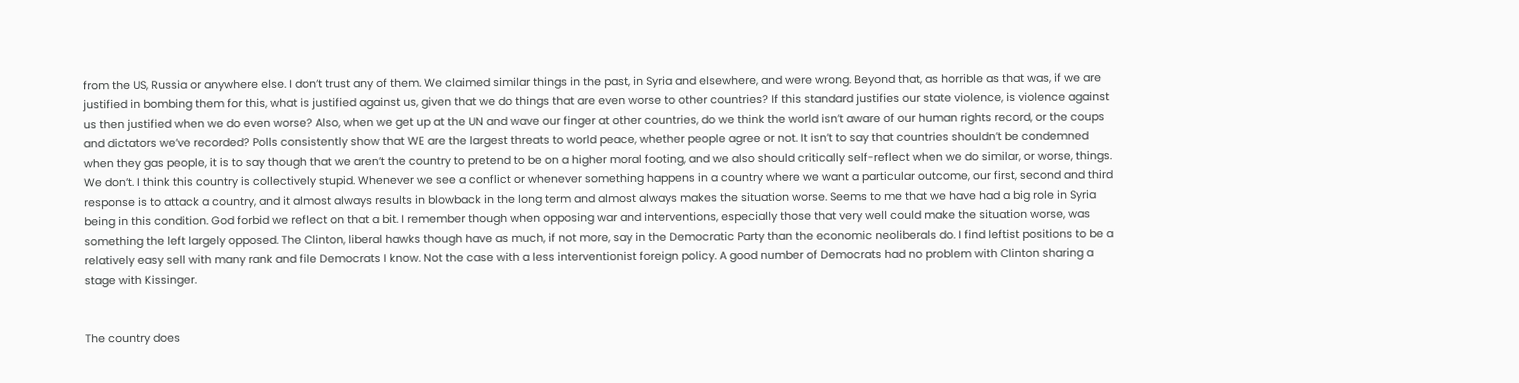from the US, Russia or anywhere else. I don’t trust any of them. We claimed similar things in the past, in Syria and elsewhere, and were wrong. Beyond that, as horrible as that was, if we are justified in bombing them for this, what is justified against us, given that we do things that are even worse to other countries? If this standard justifies our state violence, is violence against us then justified when we do even worse? Also, when we get up at the UN and wave our finger at other countries, do we think the world isn’t aware of our human rights record, or the coups and dictators we’ve recorded? Polls consistently show that WE are the largest threats to world peace, whether people agree or not. It isn’t to say that countries shouldn’t be condemned when they gas people, it is to say though that we aren’t the country to pretend to be on a higher moral footing, and we also should critically self-reflect when we do similar, or worse, things. We don’t. I think this country is collectively stupid. Whenever we see a conflict or whenever something happens in a country where we want a particular outcome, our first, second and third response is to attack a country, and it almost always results in blowback in the long term and almost always makes the situation worse. Seems to me that we have had a big role in Syria being in this condition. God forbid we reflect on that a bit. I remember though when opposing war and interventions, especially those that very well could make the situation worse, was something the left largely opposed. The Clinton, liberal hawks though have as much, if not more, say in the Democratic Party than the economic neoliberals do. I find leftist positions to be a relatively easy sell with many rank and file Democrats I know. Not the case with a less interventionist foreign policy. A good number of Democrats had no problem with Clinton sharing a stage with Kissinger.


The country does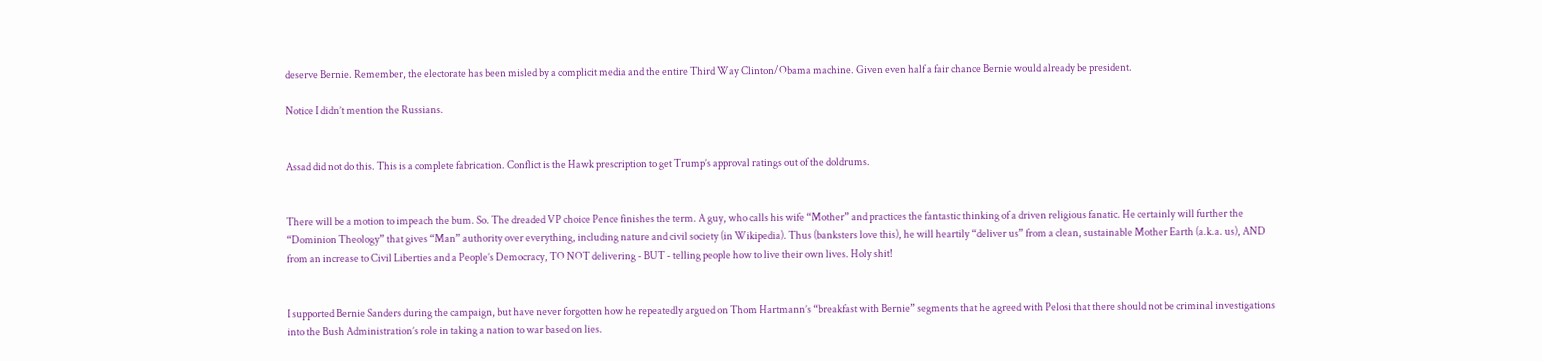deserve Bernie. Remember, the electorate has been misled by a complicit media and the entire Third Way Clinton/Obama machine. Given even half a fair chance Bernie would already be president.

Notice I didn’t mention the Russians.


Assad did not do this. This is a complete fabrication. Conflict is the Hawk prescription to get Trump’s approval ratings out of the doldrums.


There will be a motion to impeach the bum. So. The dreaded VP choice Pence finishes the term. A guy, who calls his wife “Mother” and practices the fantastic thinking of a driven religious fanatic. He certainly will further the “Dominion Theology” that gives “Man” authority over everything, including nature and civil society (in Wikipedia). Thus (banksters love this), he will heartily “deliver us” from a clean, sustainable Mother Earth (a.k.a. us), AND from an increase to Civil Liberties and a People’s Democracy, TO NOT delivering - BUT - telling people how to live their own lives. Holy shit!


I supported Bernie Sanders during the campaign, but have never forgotten how he repeatedly argued on Thom Hartmann’s “breakfast with Bernie” segments that he agreed with Pelosi that there should not be criminal investigations into the Bush Administration’s role in taking a nation to war based on lies.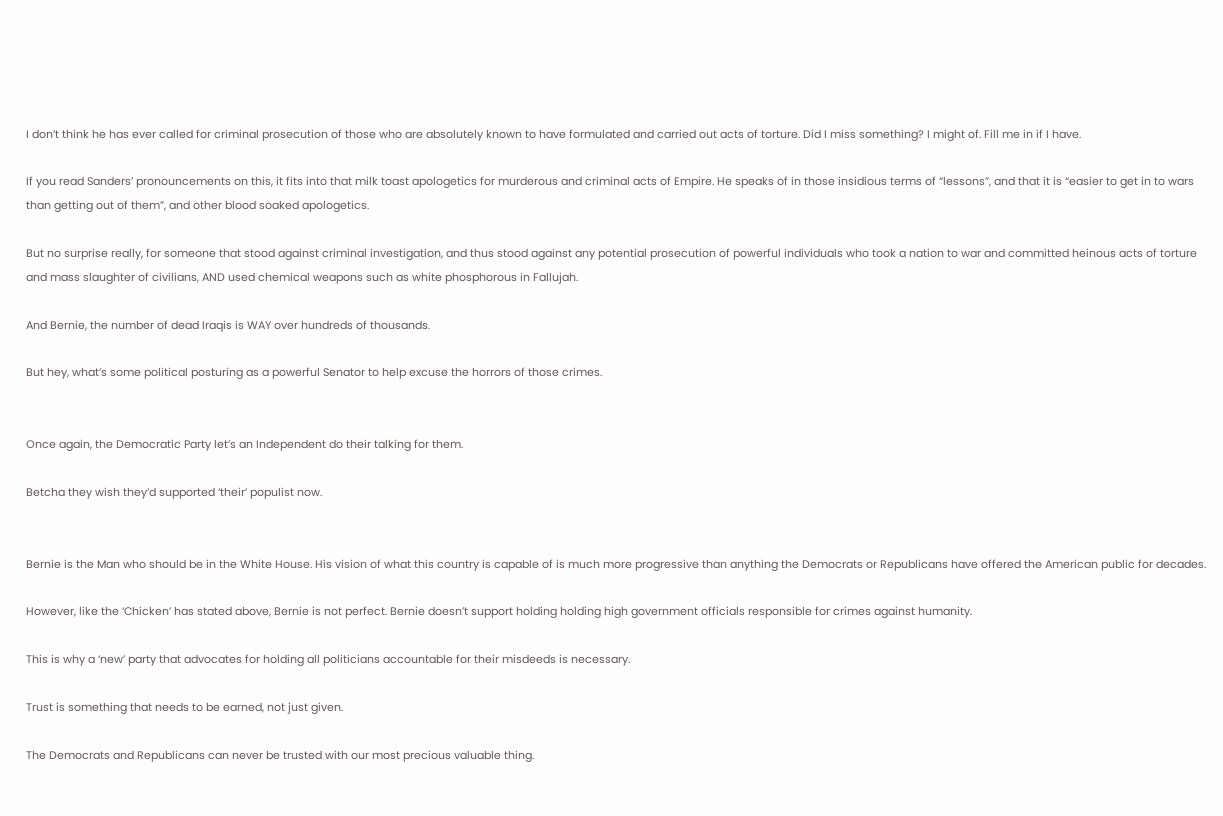I don’t think he has ever called for criminal prosecution of those who are absolutely known to have formulated and carried out acts of torture. Did I miss something? I might of. Fill me in if I have.

If you read Sanders’ pronouncements on this, it fits into that milk toast apologetics for murderous and criminal acts of Empire. He speaks of in those insidious terms of “lessons”, and that it is “easier to get in to wars than getting out of them”, and other blood soaked apologetics.

But no surprise really, for someone that stood against criminal investigation, and thus stood against any potential prosecution of powerful individuals who took a nation to war and committed heinous acts of torture and mass slaughter of civilians, AND used chemical weapons such as white phosphorous in Fallujah.

And Bernie, the number of dead Iraqis is WAY over hundreds of thousands.

But hey, what’s some political posturing as a powerful Senator to help excuse the horrors of those crimes.


Once again, the Democratic Party let’s an Independent do their talking for them.

Betcha they wish they’d supported ‘their’ populist now.


Bernie is the Man who should be in the White House. His vision of what this country is capable of is much more progressive than anything the Democrats or Republicans have offered the American public for decades.

However, like the ‘Chicken’ has stated above, Bernie is not perfect. Bernie doesn’t support holding holding high government officials responsible for crimes against humanity.

This is why a ‘new’ party that advocates for holding all politicians accountable for their misdeeds is necessary.

Trust is something that needs to be earned, not just given.

The Democrats and Republicans can never be trusted with our most precious valuable thing.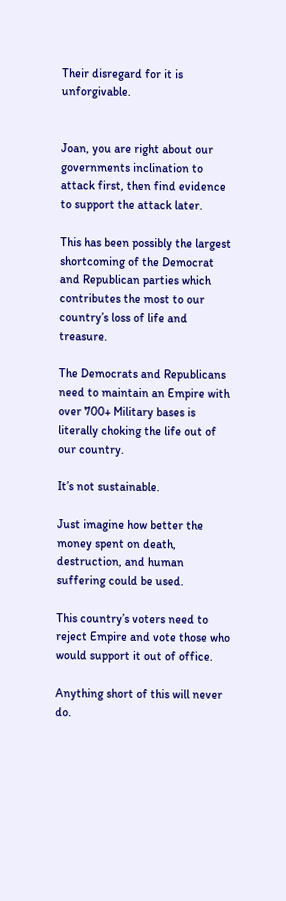Their disregard for it is unforgivable.


Joan, you are right about our governments inclination to attack first, then find evidence to support the attack later.

This has been possibly the largest shortcoming of the Democrat and Republican parties which contributes the most to our country’s loss of life and treasure.

The Democrats and Republicans need to maintain an Empire with over 700+ Military bases is literally choking the life out of our country.

It’s not sustainable.

Just imagine how better the money spent on death, destruction, and human suffering could be used.

This country’s voters need to reject Empire and vote those who would support it out of office.

Anything short of this will never do.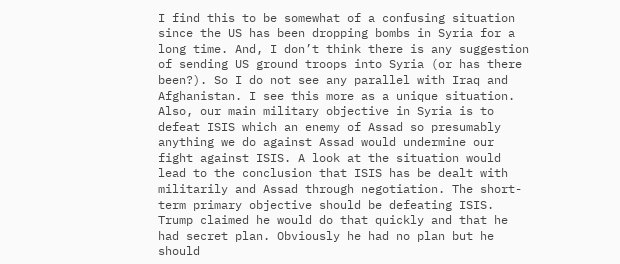I find this to be somewhat of a confusing situation since the US has been dropping bombs in Syria for a long time. And, I don’t think there is any suggestion of sending US ground troops into Syria (or has there been?). So I do not see any parallel with Iraq and Afghanistan. I see this more as a unique situation. Also, our main military objective in Syria is to defeat ISIS which an enemy of Assad so presumably anything we do against Assad would undermine our fight against ISIS. A look at the situation would lead to the conclusion that ISIS has be dealt with militarily and Assad through negotiation. The short-term primary objective should be defeating ISIS. Trump claimed he would do that quickly and that he had secret plan. Obviously he had no plan but he should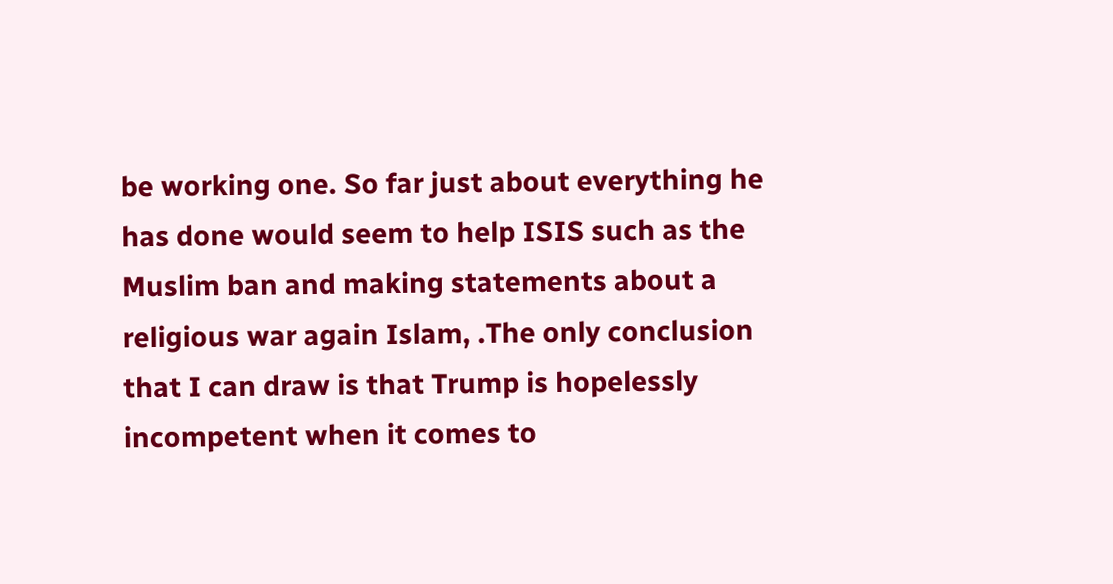be working one. So far just about everything he has done would seem to help ISIS such as the Muslim ban and making statements about a religious war again Islam, .The only conclusion that I can draw is that Trump is hopelessly incompetent when it comes to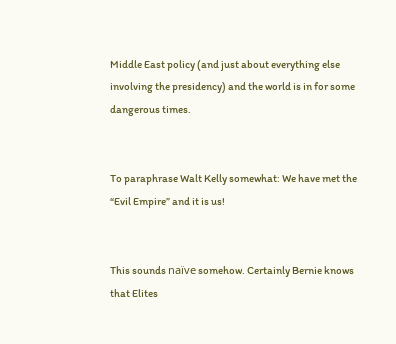Middle East policy (and just about everything else involving the presidency) and the world is in for some dangerous times.


To paraphrase Walt Kelly somewhat: We have met the “Evil Empire” and it is us!


This sounds naïve somehow. Certainly Bernie knows that Elites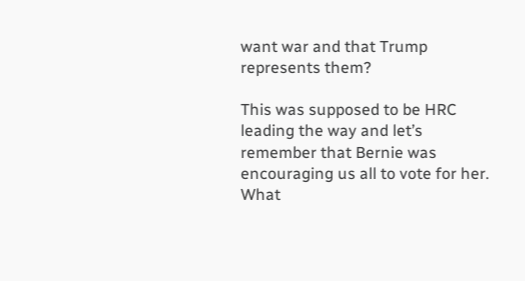want war and that Trump represents them?

This was supposed to be HRC leading the way and let’s remember that Bernie was encouraging us all to vote for her. What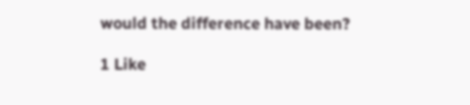would the difference have been?

1 Like